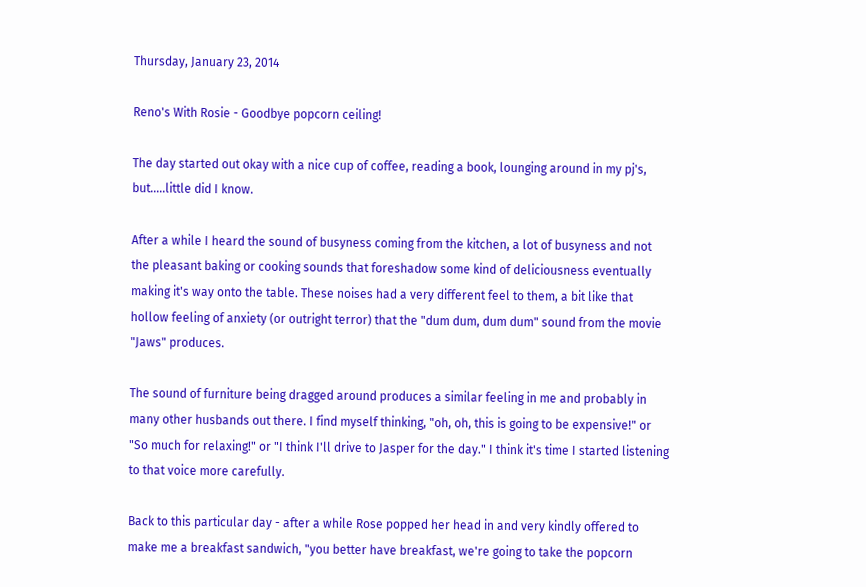Thursday, January 23, 2014

Reno's With Rosie - Goodbye popcorn ceiling!

The day started out okay with a nice cup of coffee, reading a book, lounging around in my pj's, but.....little did I know.

After a while I heard the sound of busyness coming from the kitchen, a lot of busyness and not the pleasant baking or cooking sounds that foreshadow some kind of deliciousness eventually making it's way onto the table. These noises had a very different feel to them, a bit like that hollow feeling of anxiety (or outright terror) that the "dum dum, dum dum" sound from the movie "Jaws" produces.

The sound of furniture being dragged around produces a similar feeling in me and probably in many other husbands out there. I find myself thinking, "oh, oh, this is going to be expensive!" or "So much for relaxing!" or "I think I'll drive to Jasper for the day." I think it's time I started listening to that voice more carefully.

Back to this particular day - after a while Rose popped her head in and very kindly offered to make me a breakfast sandwich, "you better have breakfast, we're going to take the popcorn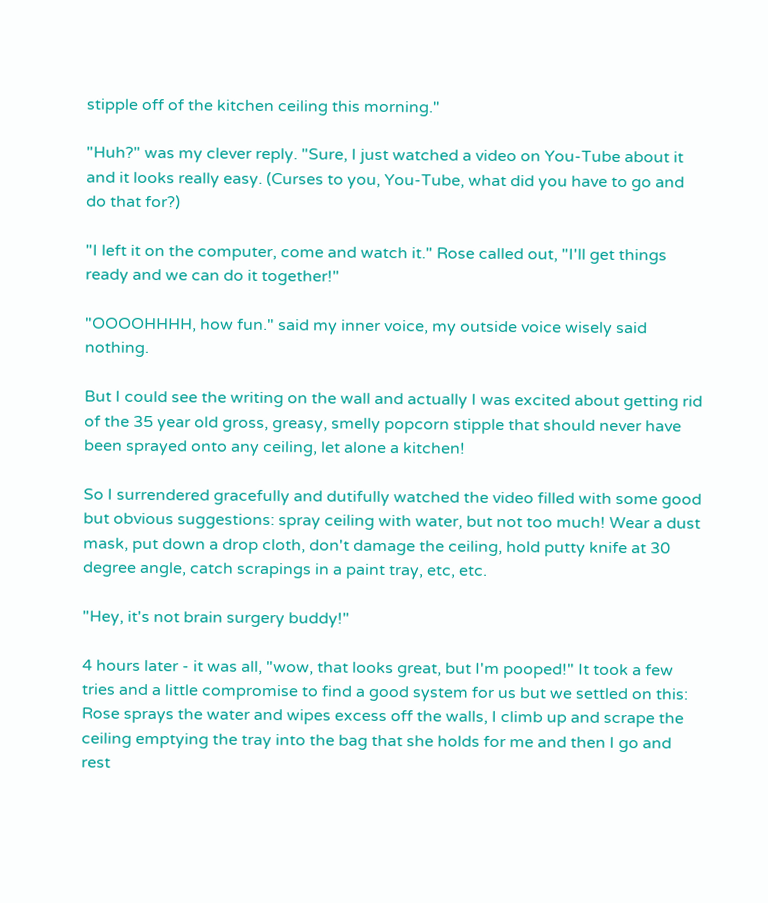stipple off of the kitchen ceiling this morning."

"Huh?" was my clever reply. "Sure, I just watched a video on You-Tube about it and it looks really easy. (Curses to you, You-Tube, what did you have to go and do that for?)

"I left it on the computer, come and watch it." Rose called out, "I'll get things ready and we can do it together!"

"OOOOHHHH, how fun." said my inner voice, my outside voice wisely said nothing.

But I could see the writing on the wall and actually I was excited about getting rid of the 35 year old gross, greasy, smelly popcorn stipple that should never have been sprayed onto any ceiling, let alone a kitchen!

So I surrendered gracefully and dutifully watched the video filled with some good but obvious suggestions: spray ceiling with water, but not too much! Wear a dust mask, put down a drop cloth, don't damage the ceiling, hold putty knife at 30 degree angle, catch scrapings in a paint tray, etc, etc.

"Hey, it's not brain surgery buddy!"

4 hours later - it was all, "wow, that looks great, but I'm pooped!" It took a few tries and a little compromise to find a good system for us but we settled on this: Rose sprays the water and wipes excess off the walls, I climb up and scrape the ceiling emptying the tray into the bag that she holds for me and then I go and rest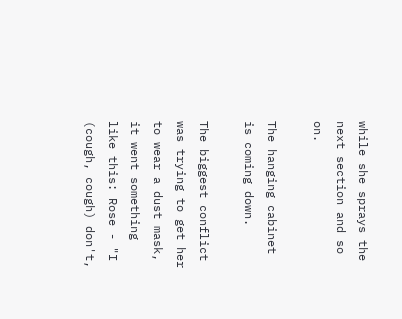while she sprays the next section and so on.

The hanging cabinet is coming down.

The biggest conflict was trying to get her to wear a dust mask, it went something like this: Rose - "I (cough, cough) don't,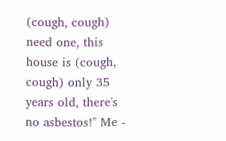(cough, cough) need one, this house is (cough, cough) only 35 years old, there's no asbestos!" Me -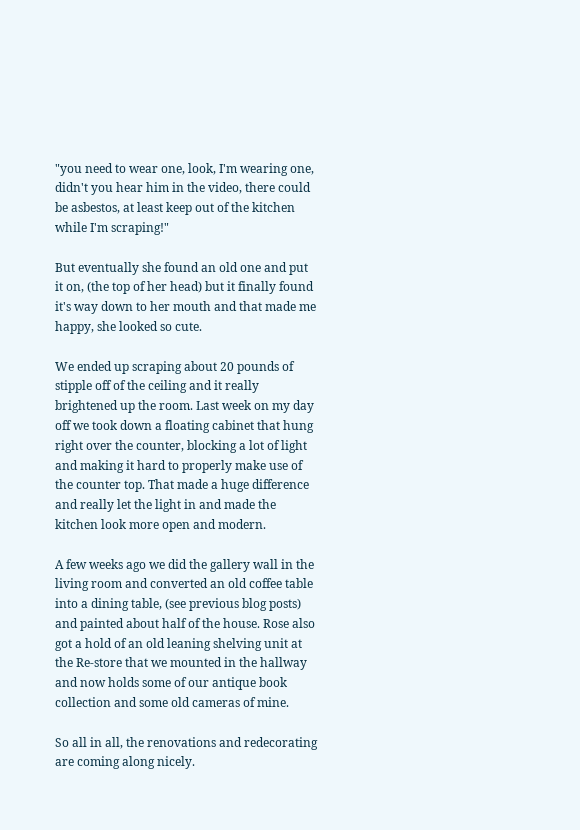"you need to wear one, look, I'm wearing one, didn't you hear him in the video, there could be asbestos, at least keep out of the kitchen while I'm scraping!"

But eventually she found an old one and put it on, (the top of her head) but it finally found it's way down to her mouth and that made me happy, she looked so cute.

We ended up scraping about 20 pounds of stipple off of the ceiling and it really brightened up the room. Last week on my day off we took down a floating cabinet that hung right over the counter, blocking a lot of light and making it hard to properly make use of the counter top. That made a huge difference and really let the light in and made the kitchen look more open and modern.

A few weeks ago we did the gallery wall in the living room and converted an old coffee table into a dining table, (see previous blog posts) and painted about half of the house. Rose also got a hold of an old leaning shelving unit at the Re-store that we mounted in the hallway and now holds some of our antique book collection and some old cameras of mine.

So all in all, the renovations and redecorating are coming along nicely.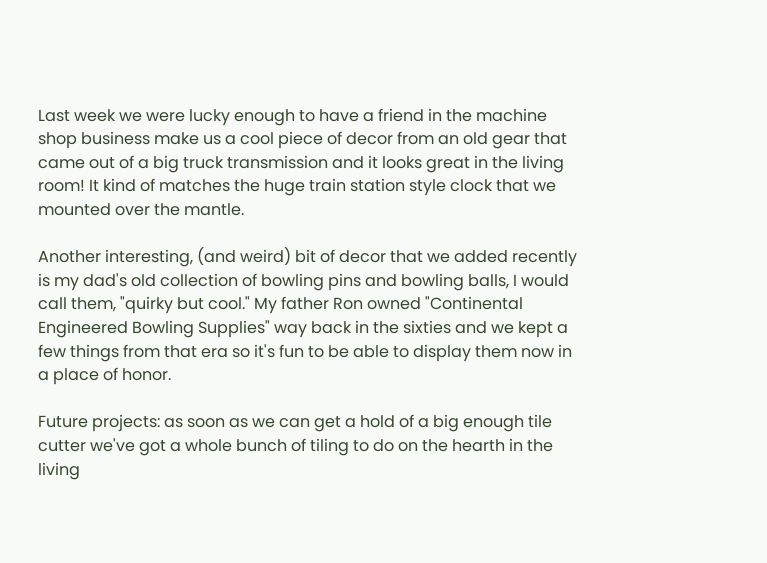Last week we were lucky enough to have a friend in the machine shop business make us a cool piece of decor from an old gear that came out of a big truck transmission and it looks great in the living room! It kind of matches the huge train station style clock that we mounted over the mantle.

Another interesting, (and weird) bit of decor that we added recently is my dad's old collection of bowling pins and bowling balls, I would call them, "quirky but cool." My father Ron owned "Continental Engineered Bowling Supplies" way back in the sixties and we kept a few things from that era so it's fun to be able to display them now in a place of honor.

Future projects: as soon as we can get a hold of a big enough tile cutter we've got a whole bunch of tiling to do on the hearth in the living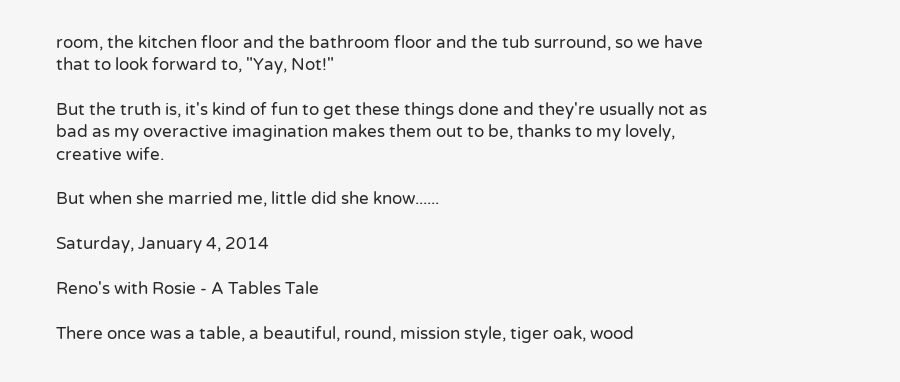room, the kitchen floor and the bathroom floor and the tub surround, so we have that to look forward to, "Yay, Not!"

But the truth is, it's kind of fun to get these things done and they're usually not as bad as my overactive imagination makes them out to be, thanks to my lovely, creative wife.

But when she married me, little did she know......

Saturday, January 4, 2014

Reno's with Rosie - A Tables Tale

There once was a table, a beautiful, round, mission style, tiger oak, wood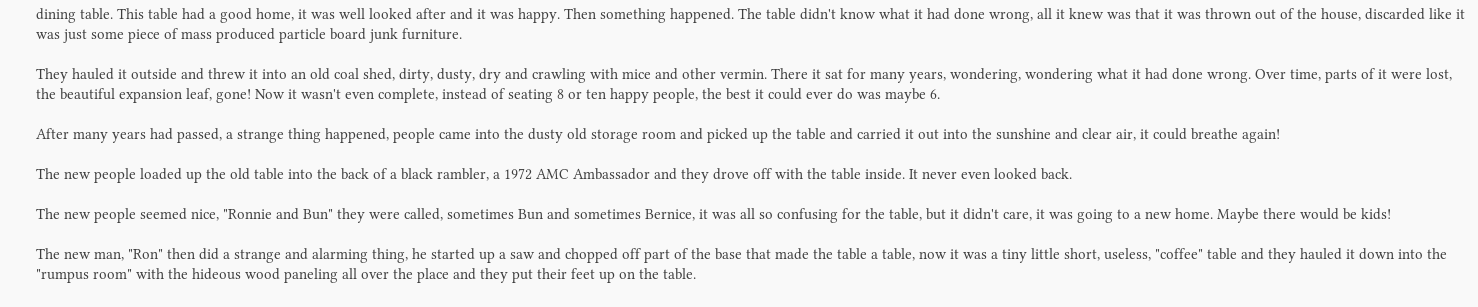dining table. This table had a good home, it was well looked after and it was happy. Then something happened. The table didn't know what it had done wrong, all it knew was that it was thrown out of the house, discarded like it was just some piece of mass produced particle board junk furniture.

They hauled it outside and threw it into an old coal shed, dirty, dusty, dry and crawling with mice and other vermin. There it sat for many years, wondering, wondering what it had done wrong. Over time, parts of it were lost, the beautiful expansion leaf, gone! Now it wasn't even complete, instead of seating 8 or ten happy people, the best it could ever do was maybe 6.

After many years had passed, a strange thing happened, people came into the dusty old storage room and picked up the table and carried it out into the sunshine and clear air, it could breathe again!

The new people loaded up the old table into the back of a black rambler, a 1972 AMC Ambassador and they drove off with the table inside. It never even looked back.

The new people seemed nice, "Ronnie and Bun" they were called, sometimes Bun and sometimes Bernice, it was all so confusing for the table, but it didn't care, it was going to a new home. Maybe there would be kids!

The new man, "Ron" then did a strange and alarming thing, he started up a saw and chopped off part of the base that made the table a table, now it was a tiny little short, useless, "coffee" table and they hauled it down into the "rumpus room" with the hideous wood paneling all over the place and they put their feet up on the table.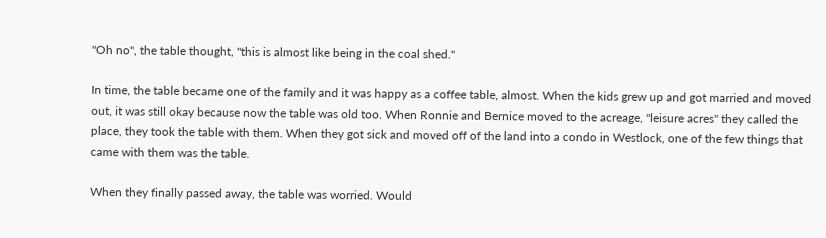"Oh no", the table thought, "this is almost like being in the coal shed."

In time, the table became one of the family and it was happy as a coffee table, almost. When the kids grew up and got married and moved out, it was still okay because now the table was old too. When Ronnie and Bernice moved to the acreage, "leisure acres" they called the place, they took the table with them. When they got sick and moved off of the land into a condo in Westlock, one of the few things that came with them was the table.

When they finally passed away, the table was worried. Would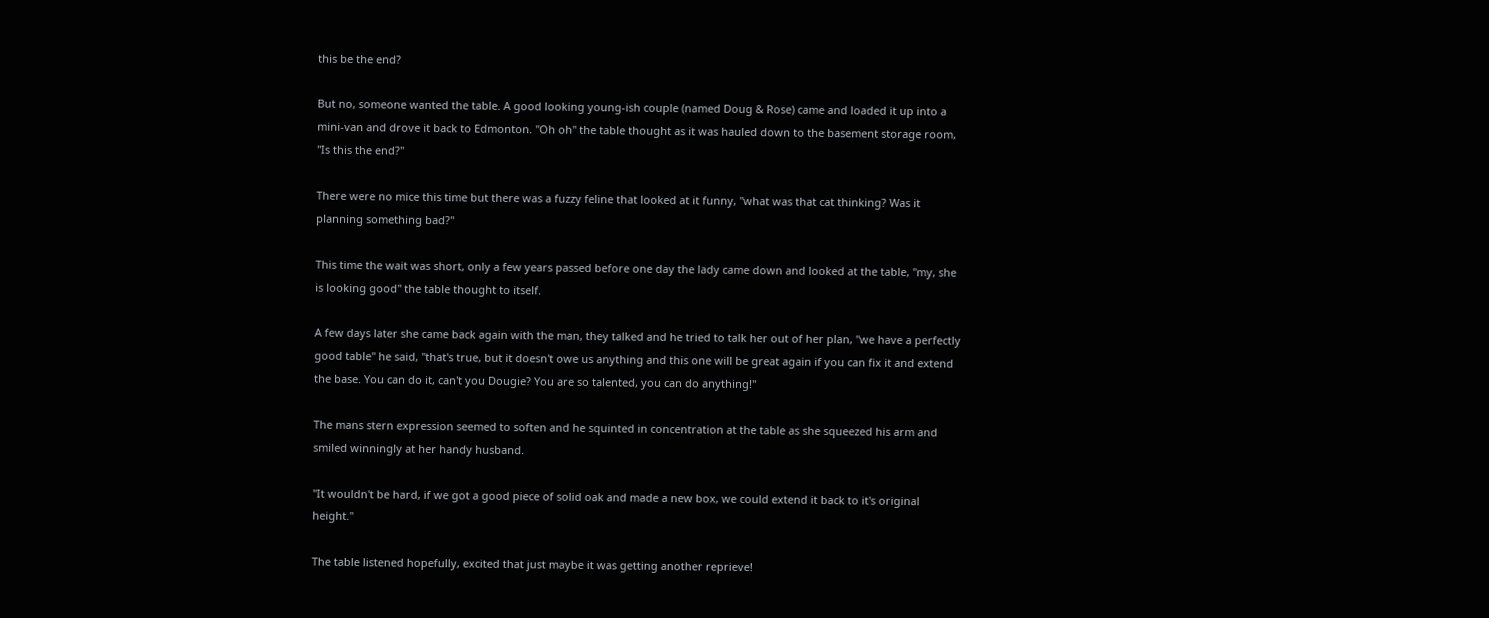this be the end?

But no, someone wanted the table. A good looking young-ish couple (named Doug & Rose) came and loaded it up into a mini-van and drove it back to Edmonton. "Oh oh" the table thought as it was hauled down to the basement storage room, "Is this the end?"

There were no mice this time but there was a fuzzy feline that looked at it funny, "what was that cat thinking? Was it planning something bad?"

This time the wait was short, only a few years passed before one day the lady came down and looked at the table, "my, she is looking good" the table thought to itself.

A few days later she came back again with the man, they talked and he tried to talk her out of her plan, "we have a perfectly good table" he said, "that's true, but it doesn't owe us anything and this one will be great again if you can fix it and extend the base. You can do it, can't you Dougie? You are so talented, you can do anything!"

The mans stern expression seemed to soften and he squinted in concentration at the table as she squeezed his arm and smiled winningly at her handy husband.

"It wouldn't be hard, if we got a good piece of solid oak and made a new box, we could extend it back to it's original height."

The table listened hopefully, excited that just maybe it was getting another reprieve!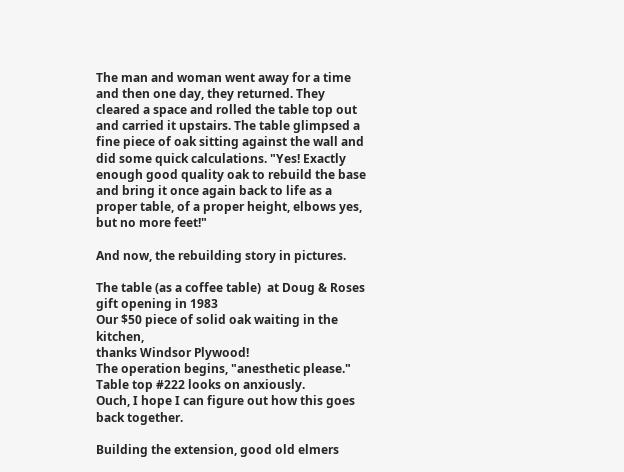The man and woman went away for a time and then one day, they returned. They cleared a space and rolled the table top out and carried it upstairs. The table glimpsed a fine piece of oak sitting against the wall and did some quick calculations. "Yes! Exactly enough good quality oak to rebuild the base and bring it once again back to life as a proper table, of a proper height, elbows yes, but no more feet!"

And now, the rebuilding story in pictures.

The table (as a coffee table)  at Doug & Roses gift opening in 1983
Our $50 piece of solid oak waiting in the kitchen,
thanks Windsor Plywood!
The operation begins, "anesthetic please."
Table top #222 looks on anxiously.
Ouch, I hope I can figure out how this goes back together.

Building the extension, good old elmers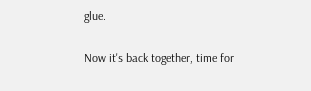glue.

Now it's back together, time for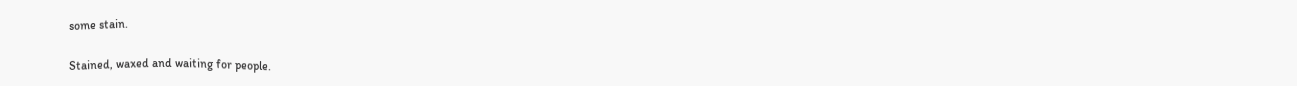some stain.

Stained, waxed and waiting for people.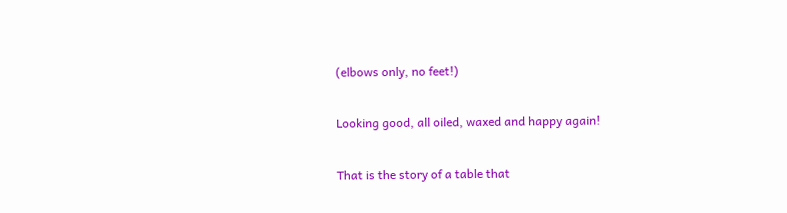(elbows only, no feet!)

Looking good, all oiled, waxed and happy again!

That is the story of a table that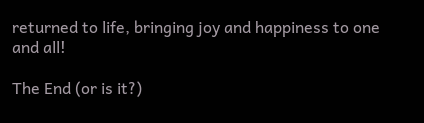returned to life, bringing joy and happiness to one and all!

The End (or is it?)